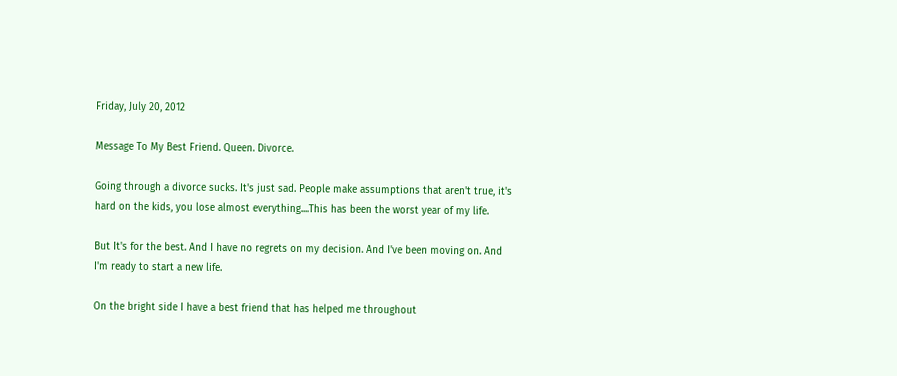Friday, July 20, 2012

Message To My Best Friend. Queen. Divorce.

Going through a divorce sucks. It's just sad. People make assumptions that aren't true, it's hard on the kids, you lose almost everything....This has been the worst year of my life.

But It's for the best. And I have no regrets on my decision. And I've been moving on. And I'm ready to start a new life.

On the bright side I have a best friend that has helped me throughout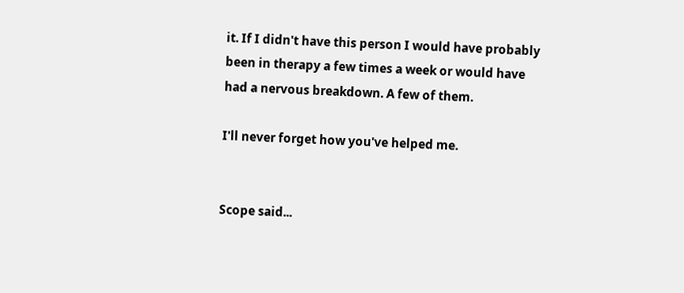it. If I didn't have this person I would have probably been in therapy a few times a week or would have had a nervous breakdown. A few of them.

I'll never forget how you've helped me.


Scope said...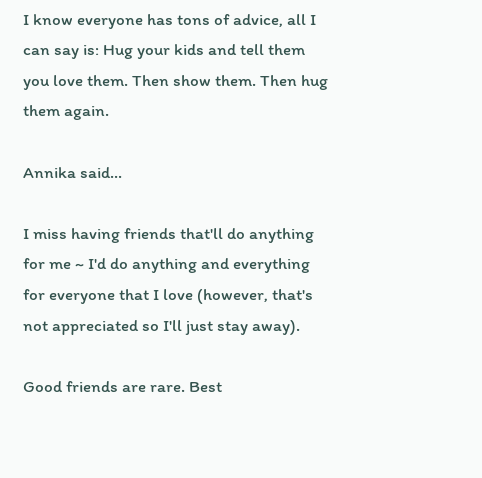I know everyone has tons of advice, all I can say is: Hug your kids and tell them you love them. Then show them. Then hug them again.

Annika said...

I miss having friends that'll do anything for me ~ I'd do anything and everything for everyone that I love (however, that's not appreciated so I'll just stay away).

Good friends are rare. Best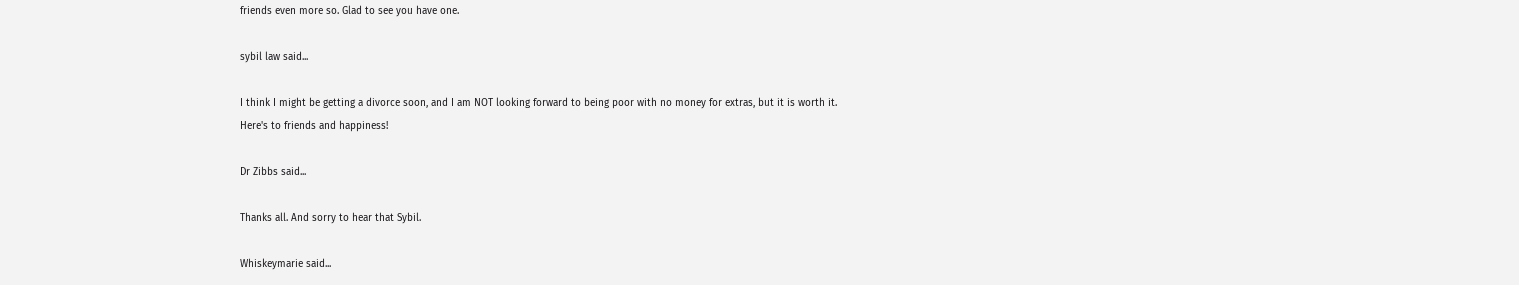friends even more so. Glad to see you have one.

sybil law said...

I think I might be getting a divorce soon, and I am NOT looking forward to being poor with no money for extras, but it is worth it.
Here's to friends and happiness!

Dr Zibbs said...

Thanks all. And sorry to hear that Sybil.

Whiskeymarie said...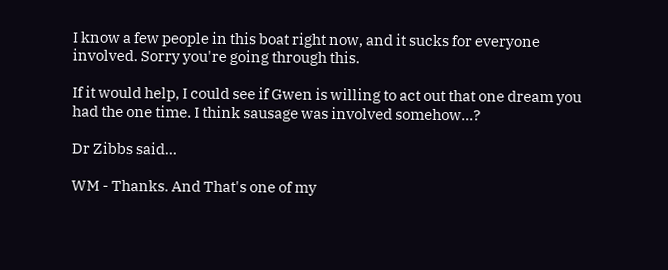I know a few people in this boat right now, and it sucks for everyone involved. Sorry you're going through this.

If it would help, I could see if Gwen is willing to act out that one dream you had the one time. I think sausage was involved somehow...?

Dr Zibbs said...

WM - Thanks. And That's one of my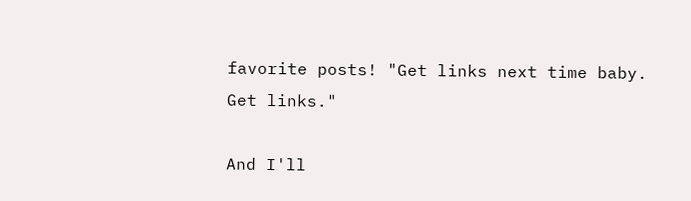favorite posts! "Get links next time baby. Get links."

And I'll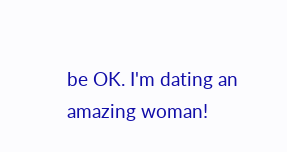be OK. I'm dating an amazing woman!